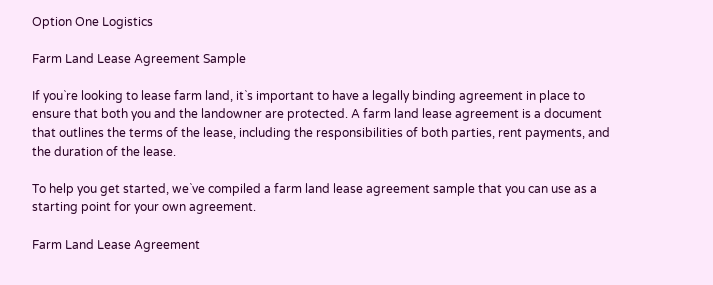Option One Logistics

Farm Land Lease Agreement Sample

If you`re looking to lease farm land, it`s important to have a legally binding agreement in place to ensure that both you and the landowner are protected. A farm land lease agreement is a document that outlines the terms of the lease, including the responsibilities of both parties, rent payments, and the duration of the lease.

To help you get started, we`ve compiled a farm land lease agreement sample that you can use as a starting point for your own agreement.

Farm Land Lease Agreement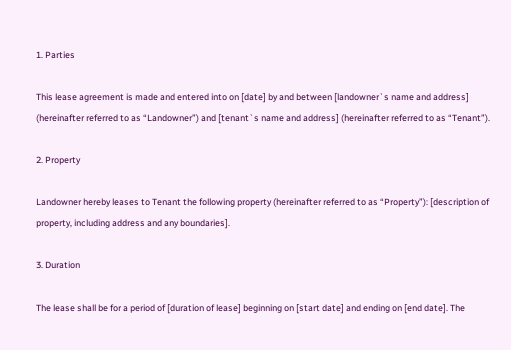1. Parties

This lease agreement is made and entered into on [date] by and between [landowner`s name and address] (hereinafter referred to as “Landowner”) and [tenant`s name and address] (hereinafter referred to as “Tenant”).

2. Property

Landowner hereby leases to Tenant the following property (hereinafter referred to as “Property”): [description of property, including address and any boundaries].

3. Duration

The lease shall be for a period of [duration of lease] beginning on [start date] and ending on [end date]. The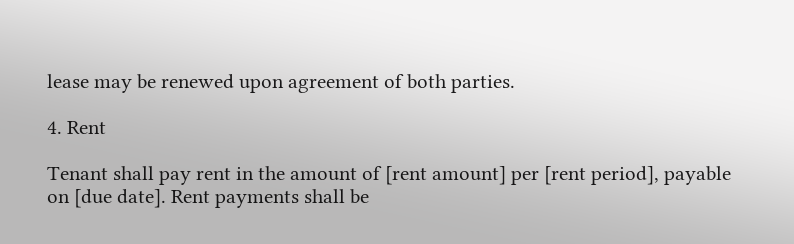lease may be renewed upon agreement of both parties.

4. Rent

Tenant shall pay rent in the amount of [rent amount] per [rent period], payable on [due date]. Rent payments shall be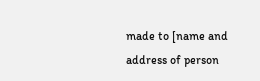made to [name and address of person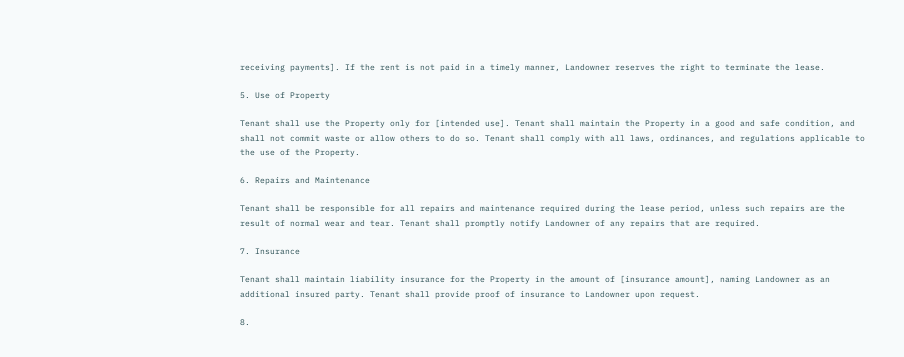receiving payments]. If the rent is not paid in a timely manner, Landowner reserves the right to terminate the lease.

5. Use of Property

Tenant shall use the Property only for [intended use]. Tenant shall maintain the Property in a good and safe condition, and shall not commit waste or allow others to do so. Tenant shall comply with all laws, ordinances, and regulations applicable to the use of the Property.

6. Repairs and Maintenance

Tenant shall be responsible for all repairs and maintenance required during the lease period, unless such repairs are the result of normal wear and tear. Tenant shall promptly notify Landowner of any repairs that are required.

7. Insurance

Tenant shall maintain liability insurance for the Property in the amount of [insurance amount], naming Landowner as an additional insured party. Tenant shall provide proof of insurance to Landowner upon request.

8.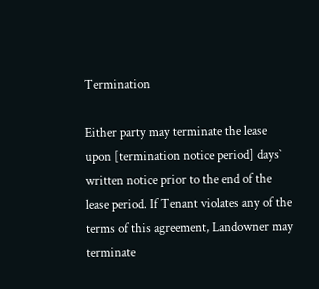Termination

Either party may terminate the lease upon [termination notice period] days` written notice prior to the end of the lease period. If Tenant violates any of the terms of this agreement, Landowner may terminate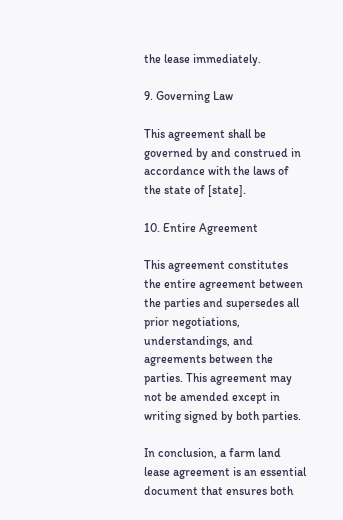the lease immediately.

9. Governing Law

This agreement shall be governed by and construed in accordance with the laws of the state of [state].

10. Entire Agreement

This agreement constitutes the entire agreement between the parties and supersedes all prior negotiations, understandings, and agreements between the parties. This agreement may not be amended except in writing signed by both parties.

In conclusion, a farm land lease agreement is an essential document that ensures both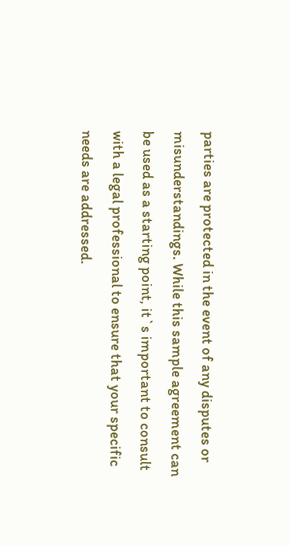parties are protected in the event of any disputes or misunderstandings. While this sample agreement can be used as a starting point, it`s important to consult with a legal professional to ensure that your specific needs are addressed.